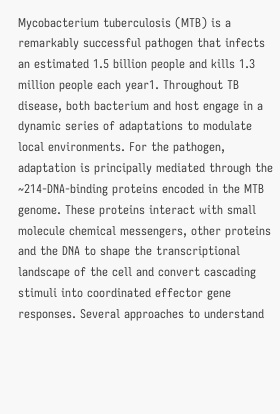Mycobacterium tuberculosis (MTB) is a remarkably successful pathogen that infects an estimated 1.5 billion people and kills 1.3 million people each year1. Throughout TB disease, both bacterium and host engage in a dynamic series of adaptations to modulate local environments. For the pathogen, adaptation is principally mediated through the ~214-DNA-binding proteins encoded in the MTB genome. These proteins interact with small molecule chemical messengers, other proteins and the DNA to shape the transcriptional landscape of the cell and convert cascading stimuli into coordinated effector gene responses. Several approaches to understand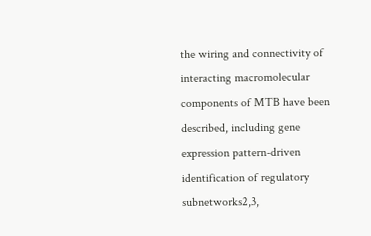the wiring and connectivity of interacting macromolecular components of MTB have been described, including gene expression pattern-driven identification of regulatory subnetworks2,3,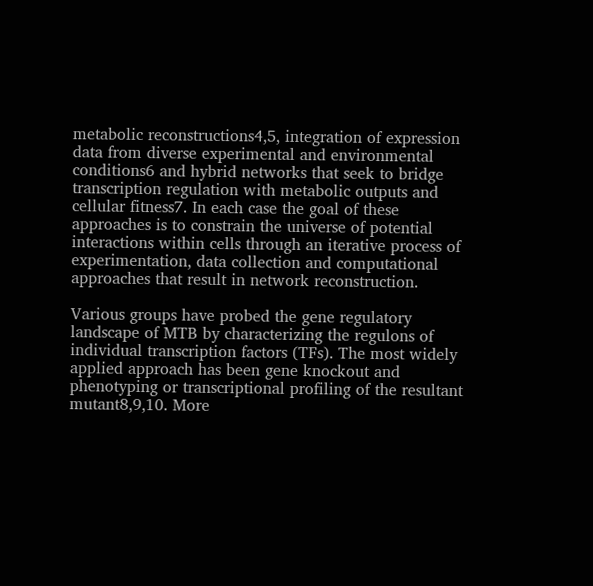metabolic reconstructions4,5, integration of expression data from diverse experimental and environmental conditions6 and hybrid networks that seek to bridge transcription regulation with metabolic outputs and cellular fitness7. In each case the goal of these approaches is to constrain the universe of potential interactions within cells through an iterative process of experimentation, data collection and computational approaches that result in network reconstruction.

Various groups have probed the gene regulatory landscape of MTB by characterizing the regulons of individual transcription factors (TFs). The most widely applied approach has been gene knockout and phenotyping or transcriptional profiling of the resultant mutant8,9,10. More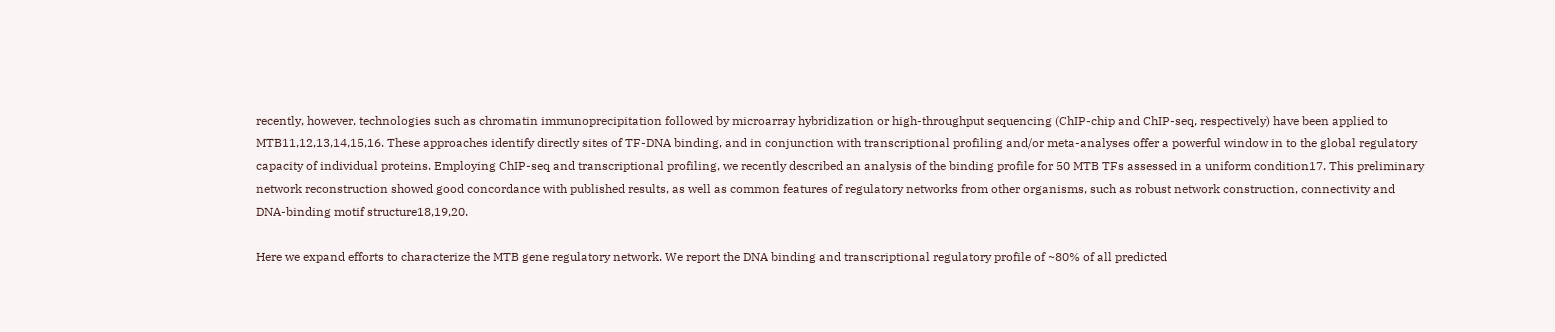recently, however, technologies such as chromatin immunoprecipitation followed by microarray hybridization or high-throughput sequencing (ChIP-chip and ChIP-seq, respectively) have been applied to MTB11,12,13,14,15,16. These approaches identify directly sites of TF-DNA binding, and in conjunction with transcriptional profiling and/or meta-analyses offer a powerful window in to the global regulatory capacity of individual proteins. Employing ChIP-seq and transcriptional profiling, we recently described an analysis of the binding profile for 50 MTB TFs assessed in a uniform condition17. This preliminary network reconstruction showed good concordance with published results, as well as common features of regulatory networks from other organisms, such as robust network construction, connectivity and DNA-binding motif structure18,19,20.

Here we expand efforts to characterize the MTB gene regulatory network. We report the DNA binding and transcriptional regulatory profile of ~80% of all predicted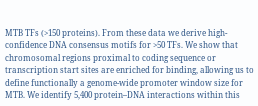MTB TFs (>150 proteins). From these data we derive high-confidence DNA consensus motifs for >50 TFs. We show that chromosomal regions proximal to coding sequence or transcription start sites are enriched for binding, allowing us to define functionally a genome-wide promoter window size for MTB. We identify 5,400 protein–DNA interactions within this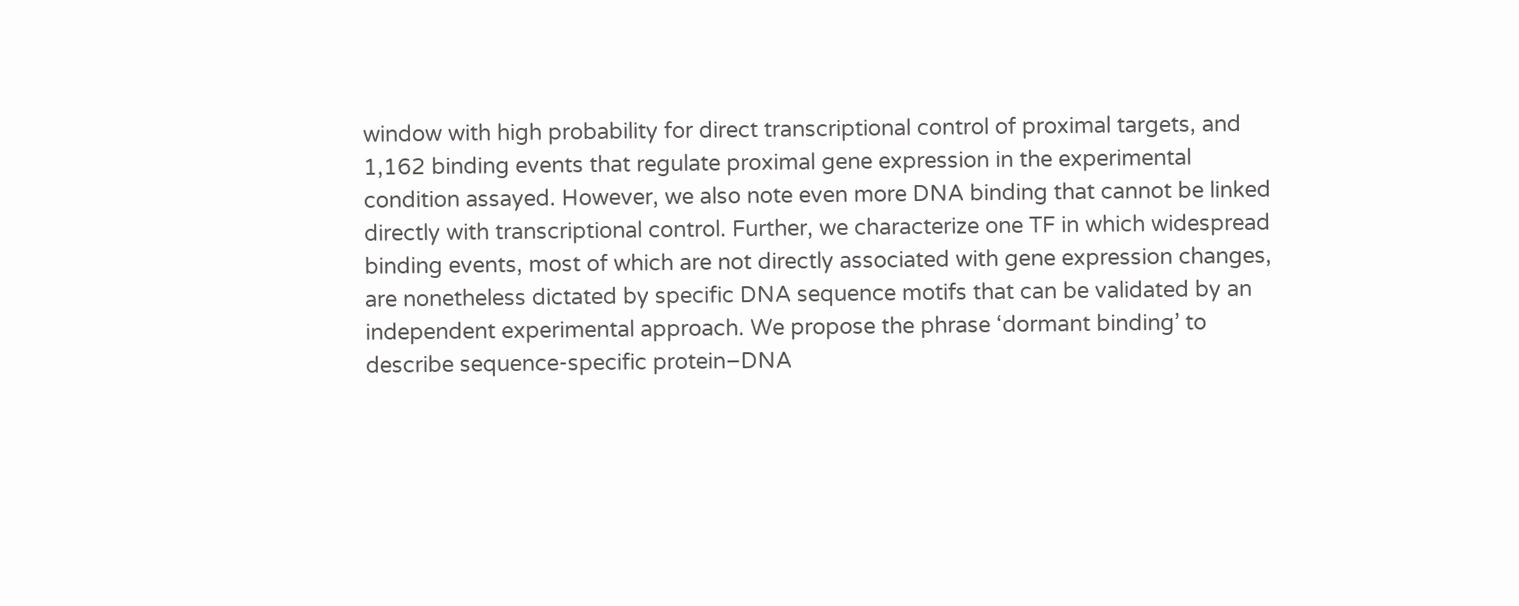window with high probability for direct transcriptional control of proximal targets, and 1,162 binding events that regulate proximal gene expression in the experimental condition assayed. However, we also note even more DNA binding that cannot be linked directly with transcriptional control. Further, we characterize one TF in which widespread binding events, most of which are not directly associated with gene expression changes, are nonetheless dictated by specific DNA sequence motifs that can be validated by an independent experimental approach. We propose the phrase ‘dormant binding’ to describe sequence-specific protein–DNA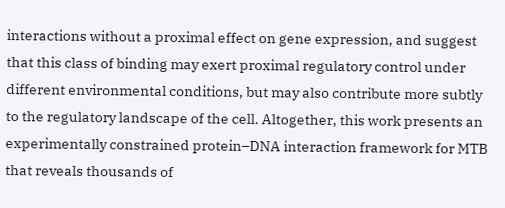interactions without a proximal effect on gene expression, and suggest that this class of binding may exert proximal regulatory control under different environmental conditions, but may also contribute more subtly to the regulatory landscape of the cell. Altogether, this work presents an experimentally constrained protein–DNA interaction framework for MTB that reveals thousands of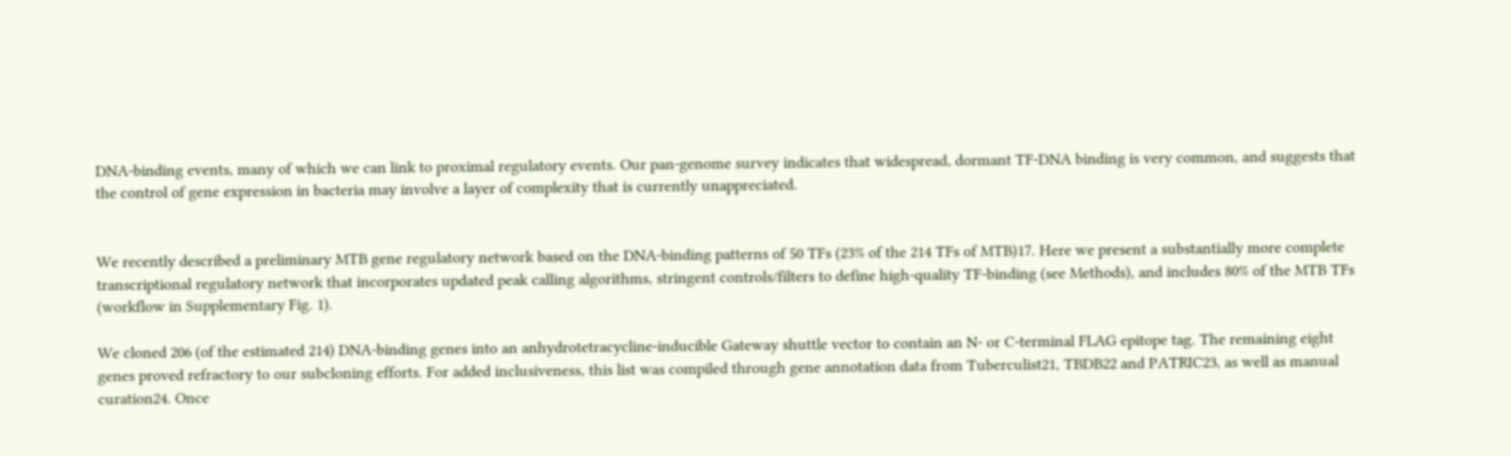DNA-binding events, many of which we can link to proximal regulatory events. Our pan-genome survey indicates that widespread, dormant TF-DNA binding is very common, and suggests that the control of gene expression in bacteria may involve a layer of complexity that is currently unappreciated.


We recently described a preliminary MTB gene regulatory network based on the DNA-binding patterns of 50 TFs (23% of the 214 TFs of MTB)17. Here we present a substantially more complete transcriptional regulatory network that incorporates updated peak calling algorithms, stringent controls/filters to define high-quality TF-binding (see Methods), and includes 80% of the MTB TFs (workflow in Supplementary Fig. 1).

We cloned 206 (of the estimated 214) DNA-binding genes into an anhydrotetracycline-inducible Gateway shuttle vector to contain an N- or C-terminal FLAG epitope tag. The remaining eight genes proved refractory to our subcloning efforts. For added inclusiveness, this list was compiled through gene annotation data from Tuberculist21, TBDB22 and PATRIC23, as well as manual curation24. Once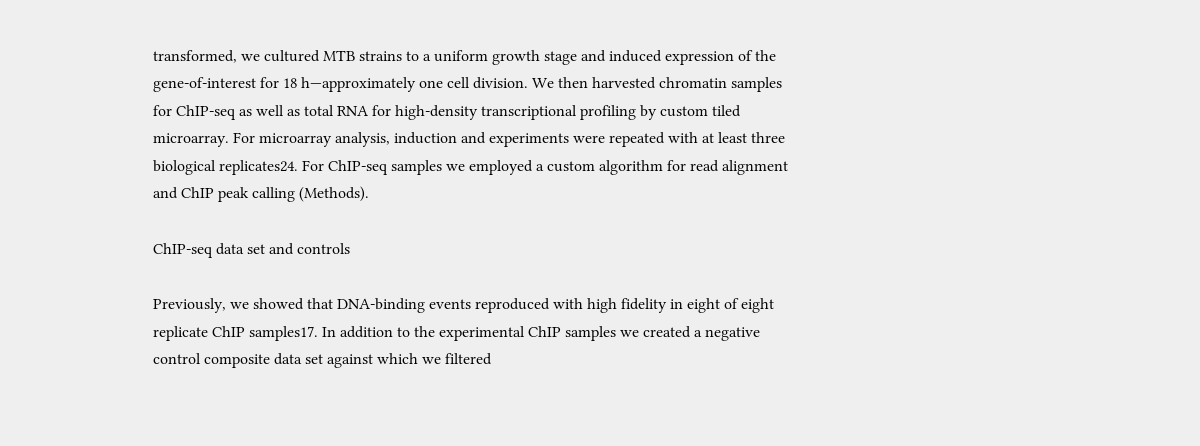transformed, we cultured MTB strains to a uniform growth stage and induced expression of the gene-of-interest for 18 h—approximately one cell division. We then harvested chromatin samples for ChIP-seq as well as total RNA for high-density transcriptional profiling by custom tiled microarray. For microarray analysis, induction and experiments were repeated with at least three biological replicates24. For ChIP-seq samples we employed a custom algorithm for read alignment and ChIP peak calling (Methods).

ChIP-seq data set and controls

Previously, we showed that DNA-binding events reproduced with high fidelity in eight of eight replicate ChIP samples17. In addition to the experimental ChIP samples we created a negative control composite data set against which we filtered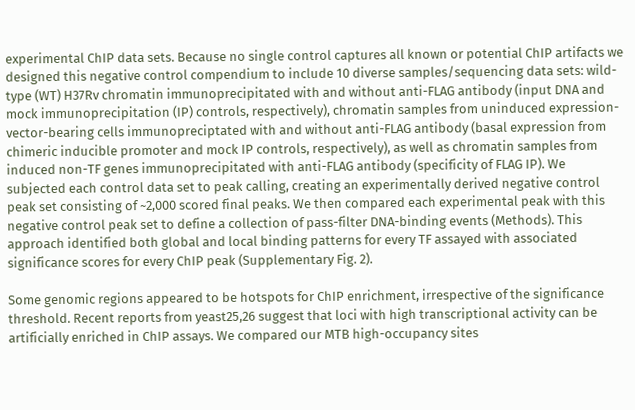experimental ChIP data sets. Because no single control captures all known or potential ChIP artifacts we designed this negative control compendium to include 10 diverse samples/sequencing data sets: wild-type (WT) H37Rv chromatin immunoprecipitated with and without anti-FLAG antibody (input DNA and mock immunoprecipitation (IP) controls, respectively), chromatin samples from uninduced expression-vector-bearing cells immunopreciptated with and without anti-FLAG antibody (basal expression from chimeric inducible promoter and mock IP controls, respectively), as well as chromatin samples from induced non-TF genes immunoprecipitated with anti-FLAG antibody (specificity of FLAG IP). We subjected each control data set to peak calling, creating an experimentally derived negative control peak set consisting of ~2,000 scored final peaks. We then compared each experimental peak with this negative control peak set to define a collection of pass-filter DNA-binding events (Methods). This approach identified both global and local binding patterns for every TF assayed with associated significance scores for every ChIP peak (Supplementary Fig. 2).

Some genomic regions appeared to be hotspots for ChIP enrichment, irrespective of the significance threshold. Recent reports from yeast25,26 suggest that loci with high transcriptional activity can be artificially enriched in ChIP assays. We compared our MTB high-occupancy sites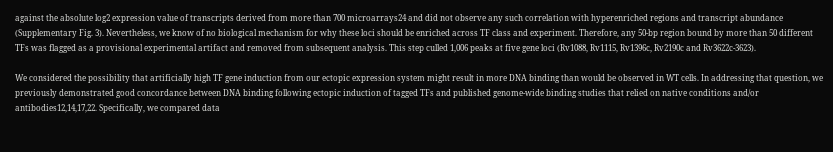against the absolute log2 expression value of transcripts derived from more than 700 microarrays24 and did not observe any such correlation with hyperenriched regions and transcript abundance (Supplementary Fig. 3). Nevertheless, we know of no biological mechanism for why these loci should be enriched across TF class and experiment. Therefore, any 50-bp region bound by more than 50 different TFs was flagged as a provisional experimental artifact and removed from subsequent analysis. This step culled 1,006 peaks at five gene loci (Rv1088, Rv1115, Rv1396c, Rv2190c and Rv3622c-3623).

We considered the possibility that artificially high TF gene induction from our ectopic expression system might result in more DNA binding than would be observed in WT cells. In addressing that question, we previously demonstrated good concordance between DNA binding following ectopic induction of tagged TFs and published genome-wide binding studies that relied on native conditions and/or antibodies12,14,17,22. Specifically, we compared data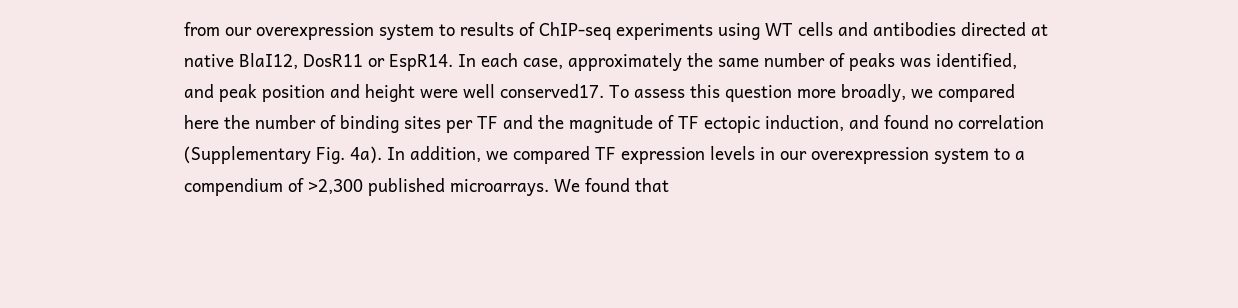from our overexpression system to results of ChIP-seq experiments using WT cells and antibodies directed at native BlaI12, DosR11 or EspR14. In each case, approximately the same number of peaks was identified, and peak position and height were well conserved17. To assess this question more broadly, we compared here the number of binding sites per TF and the magnitude of TF ectopic induction, and found no correlation (Supplementary Fig. 4a). In addition, we compared TF expression levels in our overexpression system to a compendium of >2,300 published microarrays. We found that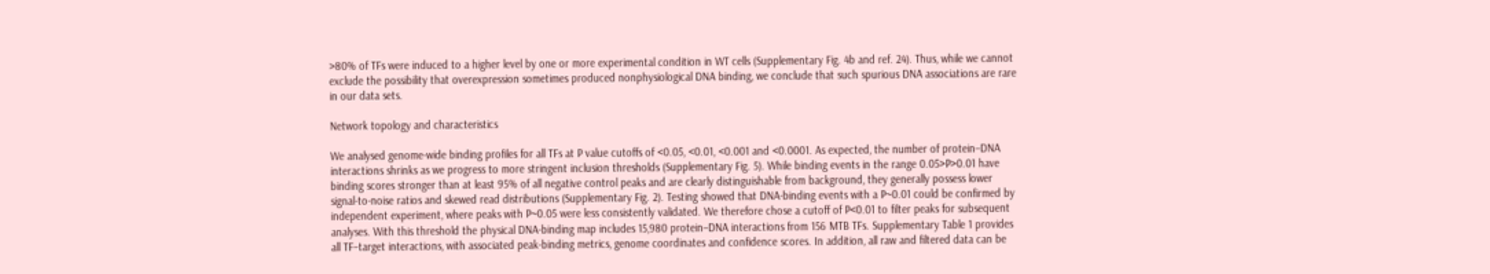>80% of TFs were induced to a higher level by one or more experimental condition in WT cells (Supplementary Fig. 4b and ref. 24). Thus, while we cannot exclude the possibility that overexpression sometimes produced nonphysiological DNA binding, we conclude that such spurious DNA associations are rare in our data sets.

Network topology and characteristics

We analysed genome-wide binding profiles for all TFs at P value cutoffs of <0.05, <0.01, <0.001 and <0.0001. As expected, the number of protein–DNA interactions shrinks as we progress to more stringent inclusion thresholds (Supplementary Fig. 5). While binding events in the range 0.05>P>0.01 have binding scores stronger than at least 95% of all negative control peaks and are clearly distinguishable from background, they generally possess lower signal-to-noise ratios and skewed read distributions (Supplementary Fig. 2). Testing showed that DNA-binding events with a P~0.01 could be confirmed by independent experiment, where peaks with P~0.05 were less consistently validated. We therefore chose a cutoff of P<0.01 to filter peaks for subsequent analyses. With this threshold the physical DNA-binding map includes 15,980 protein–DNA interactions from 156 MTB TFs. Supplementary Table 1 provides all TF–target interactions, with associated peak-binding metrics, genome coordinates and confidence scores. In addition, all raw and filtered data can be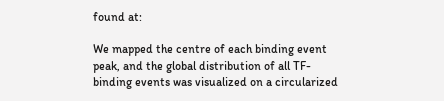found at:

We mapped the centre of each binding event peak, and the global distribution of all TF-binding events was visualized on a circularized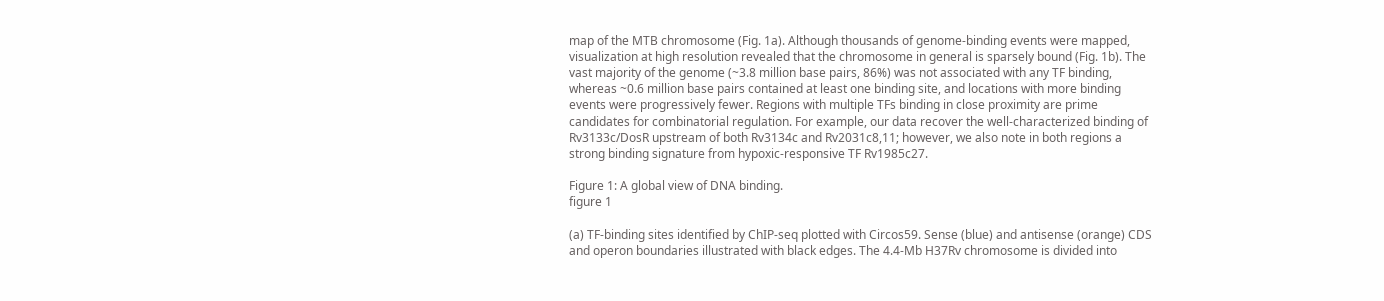map of the MTB chromosome (Fig. 1a). Although thousands of genome-binding events were mapped, visualization at high resolution revealed that the chromosome in general is sparsely bound (Fig. 1b). The vast majority of the genome (~3.8 million base pairs, 86%) was not associated with any TF binding, whereas ~0.6 million base pairs contained at least one binding site, and locations with more binding events were progressively fewer. Regions with multiple TFs binding in close proximity are prime candidates for combinatorial regulation. For example, our data recover the well-characterized binding of Rv3133c/DosR upstream of both Rv3134c and Rv2031c8,11; however, we also note in both regions a strong binding signature from hypoxic-responsive TF Rv1985c27.

Figure 1: A global view of DNA binding.
figure 1

(a) TF-binding sites identified by ChIP-seq plotted with Circos59. Sense (blue) and antisense (orange) CDS and operon boundaries illustrated with black edges. The 4.4-Mb H37Rv chromosome is divided into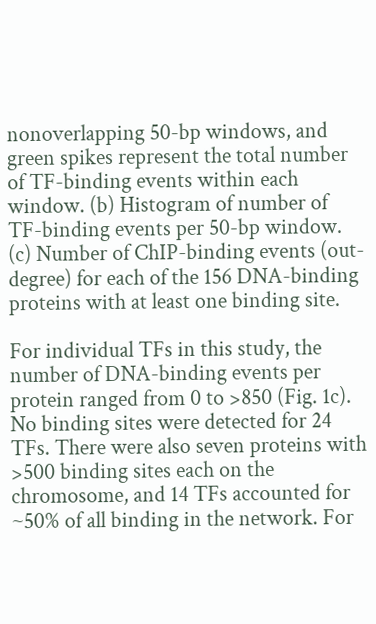nonoverlapping 50-bp windows, and green spikes represent the total number of TF-binding events within each window. (b) Histogram of number of TF-binding events per 50-bp window. (c) Number of ChIP-binding events (out-degree) for each of the 156 DNA-binding proteins with at least one binding site.

For individual TFs in this study, the number of DNA-binding events per protein ranged from 0 to >850 (Fig. 1c). No binding sites were detected for 24 TFs. There were also seven proteins with >500 binding sites each on the chromosome, and 14 TFs accounted for ~50% of all binding in the network. For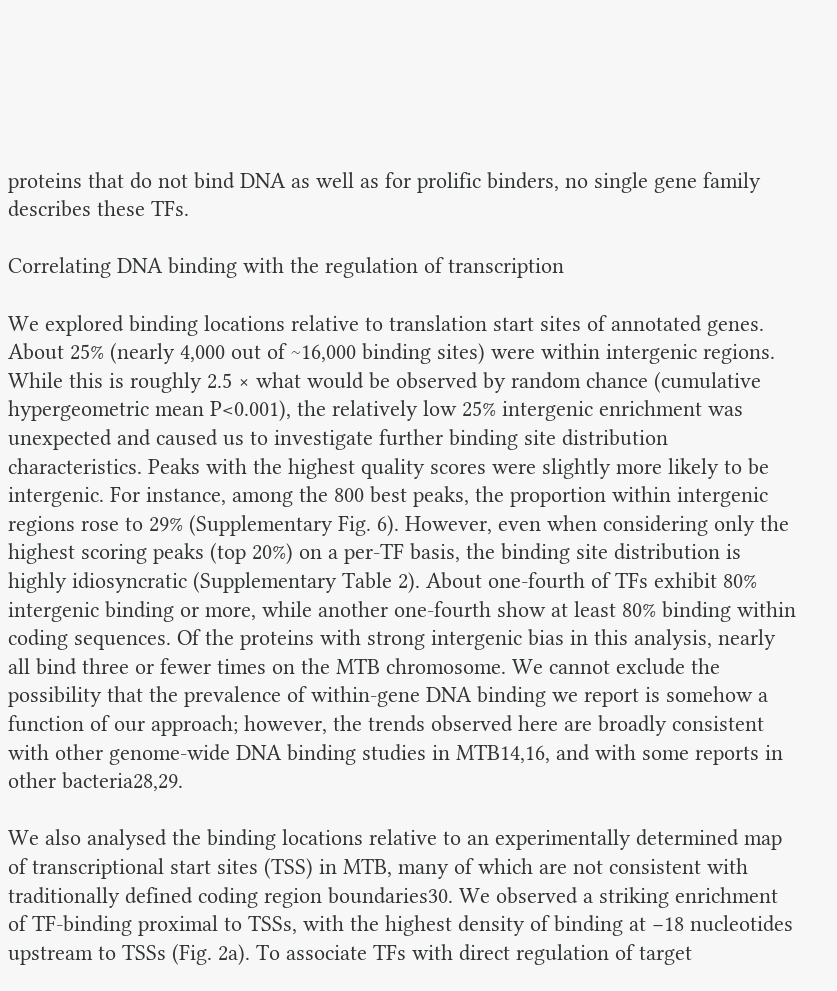proteins that do not bind DNA as well as for prolific binders, no single gene family describes these TFs.

Correlating DNA binding with the regulation of transcription

We explored binding locations relative to translation start sites of annotated genes. About 25% (nearly 4,000 out of ~16,000 binding sites) were within intergenic regions. While this is roughly 2.5 × what would be observed by random chance (cumulative hypergeometric mean P<0.001), the relatively low 25% intergenic enrichment was unexpected and caused us to investigate further binding site distribution characteristics. Peaks with the highest quality scores were slightly more likely to be intergenic. For instance, among the 800 best peaks, the proportion within intergenic regions rose to 29% (Supplementary Fig. 6). However, even when considering only the highest scoring peaks (top 20%) on a per-TF basis, the binding site distribution is highly idiosyncratic (Supplementary Table 2). About one-fourth of TFs exhibit 80% intergenic binding or more, while another one-fourth show at least 80% binding within coding sequences. Of the proteins with strong intergenic bias in this analysis, nearly all bind three or fewer times on the MTB chromosome. We cannot exclude the possibility that the prevalence of within-gene DNA binding we report is somehow a function of our approach; however, the trends observed here are broadly consistent with other genome-wide DNA binding studies in MTB14,16, and with some reports in other bacteria28,29.

We also analysed the binding locations relative to an experimentally determined map of transcriptional start sites (TSS) in MTB, many of which are not consistent with traditionally defined coding region boundaries30. We observed a striking enrichment of TF-binding proximal to TSSs, with the highest density of binding at −18 nucleotides upstream to TSSs (Fig. 2a). To associate TFs with direct regulation of target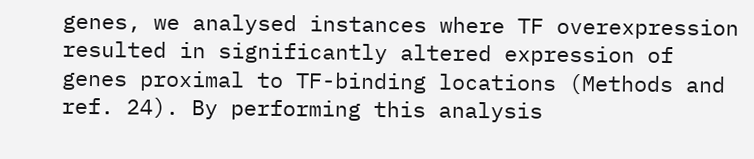genes, we analysed instances where TF overexpression resulted in significantly altered expression of genes proximal to TF-binding locations (Methods and ref. 24). By performing this analysis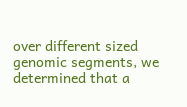over different sized genomic segments, we determined that a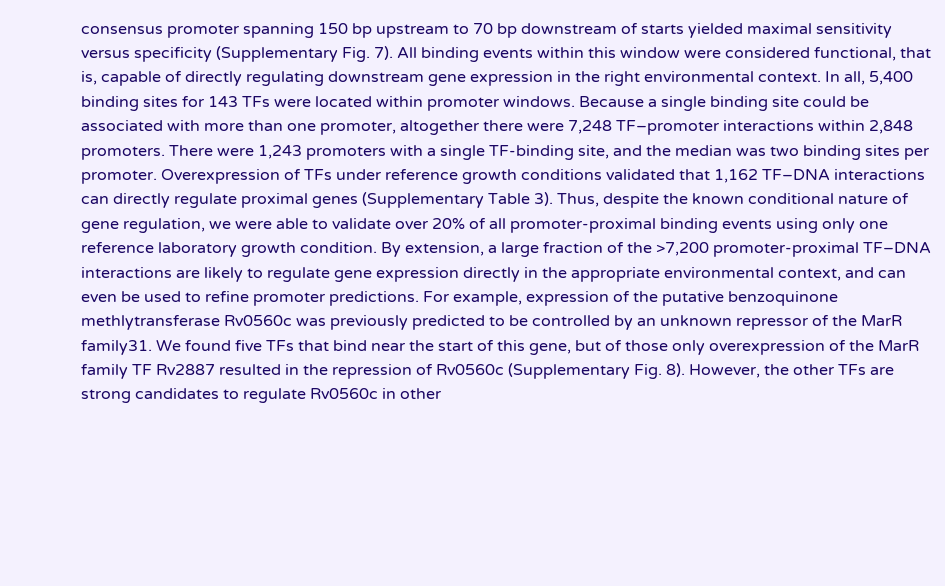consensus promoter spanning 150 bp upstream to 70 bp downstream of starts yielded maximal sensitivity versus specificity (Supplementary Fig. 7). All binding events within this window were considered functional, that is, capable of directly regulating downstream gene expression in the right environmental context. In all, 5,400 binding sites for 143 TFs were located within promoter windows. Because a single binding site could be associated with more than one promoter, altogether there were 7,248 TF–promoter interactions within 2,848 promoters. There were 1,243 promoters with a single TF-binding site, and the median was two binding sites per promoter. Overexpression of TFs under reference growth conditions validated that 1,162 TF–DNA interactions can directly regulate proximal genes (Supplementary Table 3). Thus, despite the known conditional nature of gene regulation, we were able to validate over 20% of all promoter-proximal binding events using only one reference laboratory growth condition. By extension, a large fraction of the >7,200 promoter-proximal TF–DNA interactions are likely to regulate gene expression directly in the appropriate environmental context, and can even be used to refine promoter predictions. For example, expression of the putative benzoquinone methlytransferase Rv0560c was previously predicted to be controlled by an unknown repressor of the MarR family31. We found five TFs that bind near the start of this gene, but of those only overexpression of the MarR family TF Rv2887 resulted in the repression of Rv0560c (Supplementary Fig. 8). However, the other TFs are strong candidates to regulate Rv0560c in other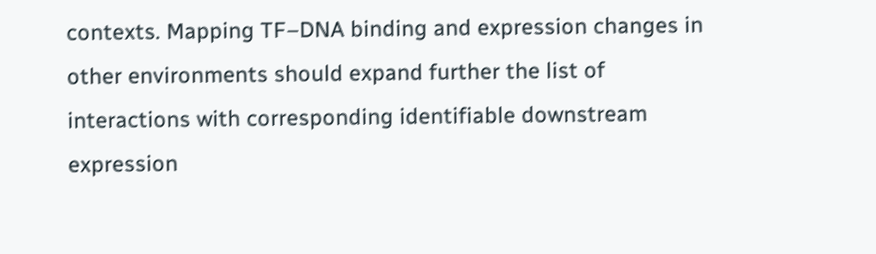contexts. Mapping TF–DNA binding and expression changes in other environments should expand further the list of interactions with corresponding identifiable downstream expression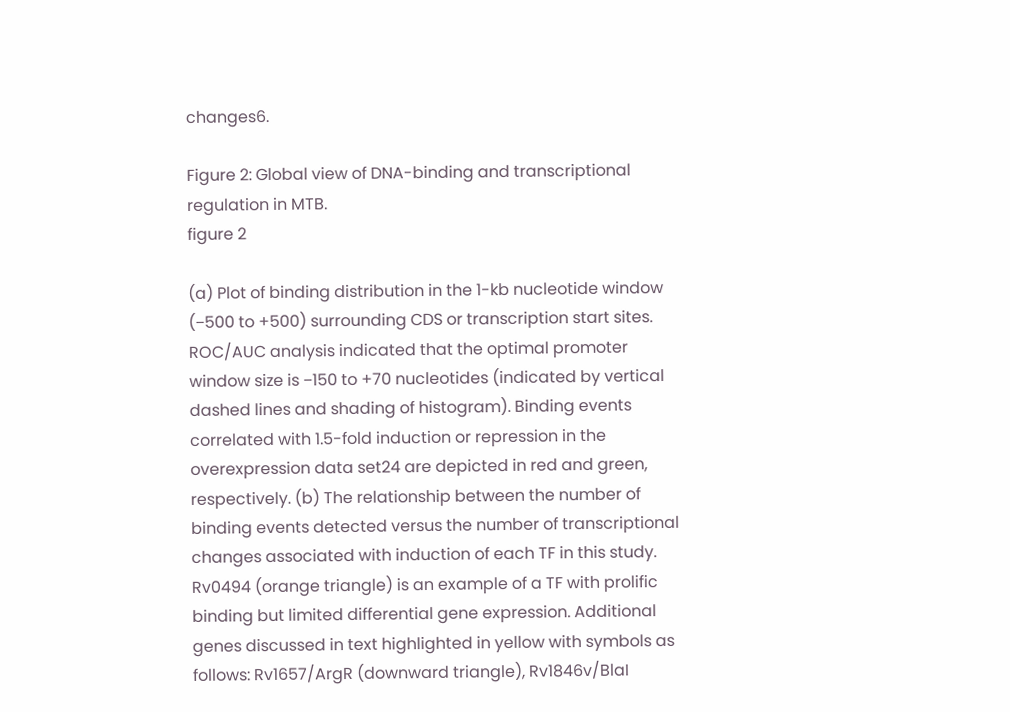changes6.

Figure 2: Global view of DNA-binding and transcriptional regulation in MTB.
figure 2

(a) Plot of binding distribution in the 1-kb nucleotide window (−500 to +500) surrounding CDS or transcription start sites. ROC/AUC analysis indicated that the optimal promoter window size is −150 to +70 nucleotides (indicated by vertical dashed lines and shading of histogram). Binding events correlated with 1.5-fold induction or repression in the overexpression data set24 are depicted in red and green, respectively. (b) The relationship between the number of binding events detected versus the number of transcriptional changes associated with induction of each TF in this study. Rv0494 (orange triangle) is an example of a TF with prolific binding but limited differential gene expression. Additional genes discussed in text highlighted in yellow with symbols as follows: Rv1657/ArgR (downward triangle), Rv1846v/BlaI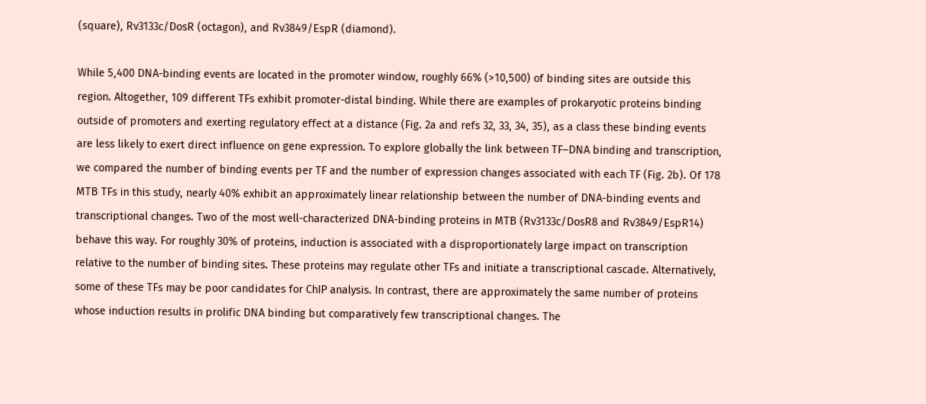(square), Rv3133c/DosR (octagon), and Rv3849/EspR (diamond).

While 5,400 DNA-binding events are located in the promoter window, roughly 66% (>10,500) of binding sites are outside this region. Altogether, 109 different TFs exhibit promoter-distal binding. While there are examples of prokaryotic proteins binding outside of promoters and exerting regulatory effect at a distance (Fig. 2a and refs 32, 33, 34, 35), as a class these binding events are less likely to exert direct influence on gene expression. To explore globally the link between TF–DNA binding and transcription, we compared the number of binding events per TF and the number of expression changes associated with each TF (Fig. 2b). Of 178 MTB TFs in this study, nearly 40% exhibit an approximately linear relationship between the number of DNA-binding events and transcriptional changes. Two of the most well-characterized DNA-binding proteins in MTB (Rv3133c/DosR8 and Rv3849/EspR14) behave this way. For roughly 30% of proteins, induction is associated with a disproportionately large impact on transcription relative to the number of binding sites. These proteins may regulate other TFs and initiate a transcriptional cascade. Alternatively, some of these TFs may be poor candidates for ChIP analysis. In contrast, there are approximately the same number of proteins whose induction results in prolific DNA binding but comparatively few transcriptional changes. The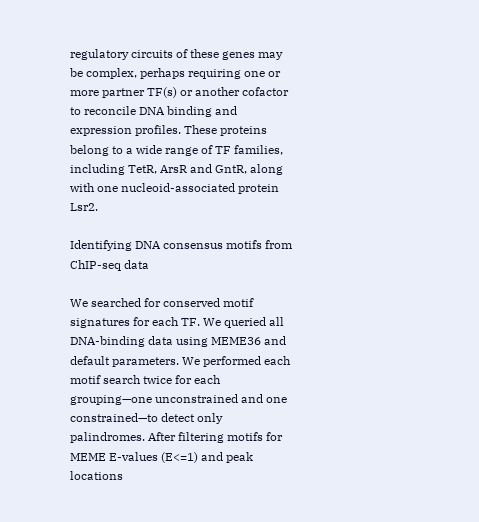regulatory circuits of these genes may be complex, perhaps requiring one or more partner TF(s) or another cofactor to reconcile DNA binding and expression profiles. These proteins belong to a wide range of TF families, including TetR, ArsR and GntR, along with one nucleoid-associated protein Lsr2.

Identifying DNA consensus motifs from ChIP-seq data

We searched for conserved motif signatures for each TF. We queried all DNA-binding data using MEME36 and default parameters. We performed each motif search twice for each grouping—one unconstrained and one constrained—to detect only palindromes. After filtering motifs for MEME E-values (E<=1) and peak locations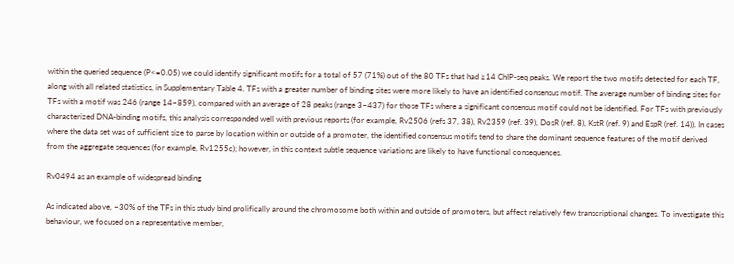within the queried sequence (P<=0.05) we could identify significant motifs for a total of 57 (71%) out of the 80 TFs that had ≥14 ChIP-seq peaks. We report the two motifs detected for each TF, along with all related statistics, in Supplementary Table 4. TFs with a greater number of binding sites were more likely to have an identified consensus motif. The average number of binding sites for TFs with a motif was 246 (range 14–859), compared with an average of 28 peaks (range 3–437) for those TFs where a significant consensus motif could not be identified. For TFs with previously characterized DNA-binding motifs, this analysis corresponded well with previous reports (for example, Rv2506 (refs 37, 38), Rv2359 (ref. 39), DosR (ref. 8), KstR (ref. 9) and EspR (ref. 14)). In cases where the data set was of sufficient size to parse by location within or outside of a promoter, the identified consensus motifs tend to share the dominant sequence features of the motif derived from the aggregate sequences (for example, Rv1255c); however, in this context subtle sequence variations are likely to have functional consequences.

Rv0494 as an example of widespread binding

As indicated above, ~30% of the TFs in this study bind prolifically around the chromosome both within and outside of promoters, but affect relatively few transcriptional changes. To investigate this behaviour, we focused on a representative member,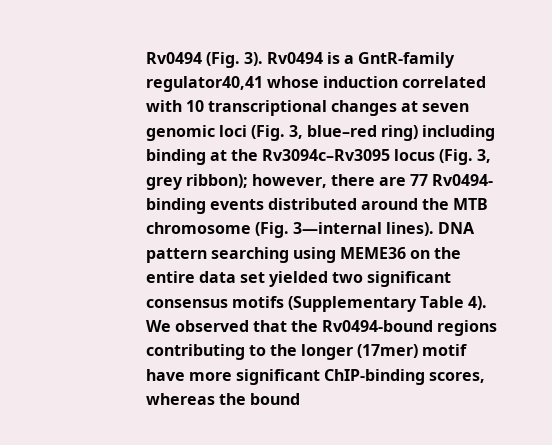Rv0494 (Fig. 3). Rv0494 is a GntR-family regulator40,41 whose induction correlated with 10 transcriptional changes at seven genomic loci (Fig. 3, blue–red ring) including binding at the Rv3094c–Rv3095 locus (Fig. 3, grey ribbon); however, there are 77 Rv0494-binding events distributed around the MTB chromosome (Fig. 3—internal lines). DNA pattern searching using MEME36 on the entire data set yielded two significant consensus motifs (Supplementary Table 4). We observed that the Rv0494-bound regions contributing to the longer (17mer) motif have more significant ChIP-binding scores, whereas the bound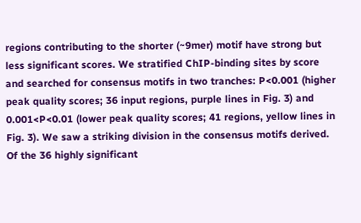regions contributing to the shorter (~9mer) motif have strong but less significant scores. We stratified ChIP-binding sites by score and searched for consensus motifs in two tranches: P<0.001 (higher peak quality scores; 36 input regions, purple lines in Fig. 3) and 0.001<P<0.01 (lower peak quality scores; 41 regions, yellow lines in Fig. 3). We saw a striking division in the consensus motifs derived. Of the 36 highly significant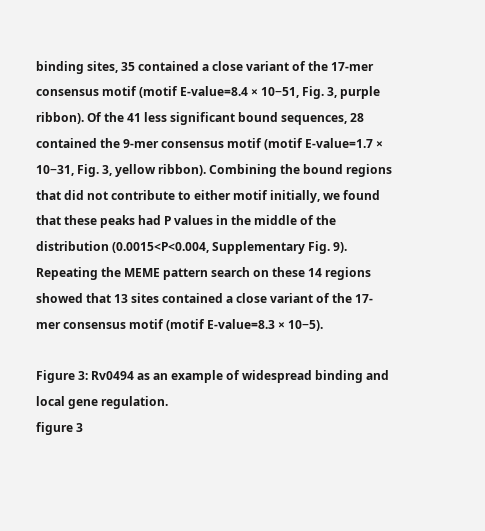binding sites, 35 contained a close variant of the 17-mer consensus motif (motif E-value=8.4 × 10−51, Fig. 3, purple ribbon). Of the 41 less significant bound sequences, 28 contained the 9-mer consensus motif (motif E-value=1.7 × 10−31, Fig. 3, yellow ribbon). Combining the bound regions that did not contribute to either motif initially, we found that these peaks had P values in the middle of the distribution (0.0015<P<0.004, Supplementary Fig. 9). Repeating the MEME pattern search on these 14 regions showed that 13 sites contained a close variant of the 17-mer consensus motif (motif E-value=8.3 × 10−5).

Figure 3: Rv0494 as an example of widespread binding and local gene regulation.
figure 3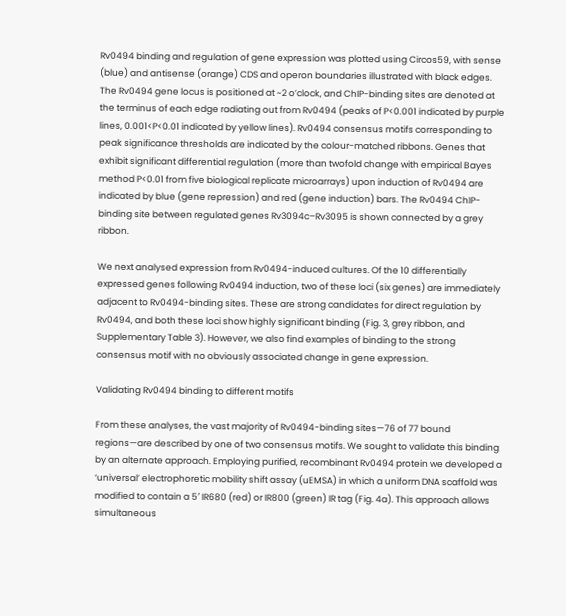Rv0494 binding and regulation of gene expression was plotted using Circos59, with sense (blue) and antisense (orange) CDS and operon boundaries illustrated with black edges. The Rv0494 gene locus is positioned at ~2 o’clock, and ChIP-binding sites are denoted at the terminus of each edge radiating out from Rv0494 (peaks of P<0.001 indicated by purple lines, 0.001<P<0.01 indicated by yellow lines). Rv0494 consensus motifs corresponding to peak significance thresholds are indicated by the colour-matched ribbons. Genes that exhibit significant differential regulation (more than twofold change with empirical Bayes method P<0.01 from five biological replicate microarrays) upon induction of Rv0494 are indicated by blue (gene repression) and red (gene induction) bars. The Rv0494 ChIP-binding site between regulated genes Rv3094c–Rv3095 is shown connected by a grey ribbon.

We next analysed expression from Rv0494-induced cultures. Of the 10 differentially expressed genes following Rv0494 induction, two of these loci (six genes) are immediately adjacent to Rv0494-binding sites. These are strong candidates for direct regulation by Rv0494, and both these loci show highly significant binding (Fig. 3, grey ribbon, and Supplementary Table 3). However, we also find examples of binding to the strong consensus motif with no obviously associated change in gene expression.

Validating Rv0494 binding to different motifs

From these analyses, the vast majority of Rv0494-binding sites—76 of 77 bound regions—are described by one of two consensus motifs. We sought to validate this binding by an alternate approach. Employing purified, recombinant Rv0494 protein we developed a ‘universal’ electrophoretic mobility shift assay (uEMSA) in which a uniform DNA scaffold was modified to contain a 5′ IR680 (red) or IR800 (green) IR tag (Fig. 4a). This approach allows simultaneous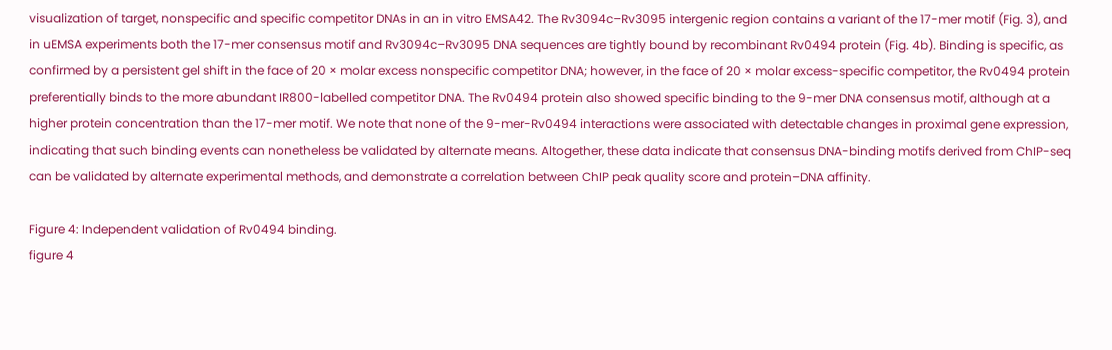visualization of target, nonspecific and specific competitor DNAs in an in vitro EMSA42. The Rv3094c–Rv3095 intergenic region contains a variant of the 17-mer motif (Fig. 3), and in uEMSA experiments both the 17-mer consensus motif and Rv3094c–Rv3095 DNA sequences are tightly bound by recombinant Rv0494 protein (Fig. 4b). Binding is specific, as confirmed by a persistent gel shift in the face of 20 × molar excess nonspecific competitor DNA; however, in the face of 20 × molar excess-specific competitor, the Rv0494 protein preferentially binds to the more abundant IR800-labelled competitor DNA. The Rv0494 protein also showed specific binding to the 9-mer DNA consensus motif, although at a higher protein concentration than the 17-mer motif. We note that none of the 9-mer-Rv0494 interactions were associated with detectable changes in proximal gene expression, indicating that such binding events can nonetheless be validated by alternate means. Altogether, these data indicate that consensus DNA-binding motifs derived from ChIP-seq can be validated by alternate experimental methods, and demonstrate a correlation between ChIP peak quality score and protein–DNA affinity.

Figure 4: Independent validation of Rv0494 binding.
figure 4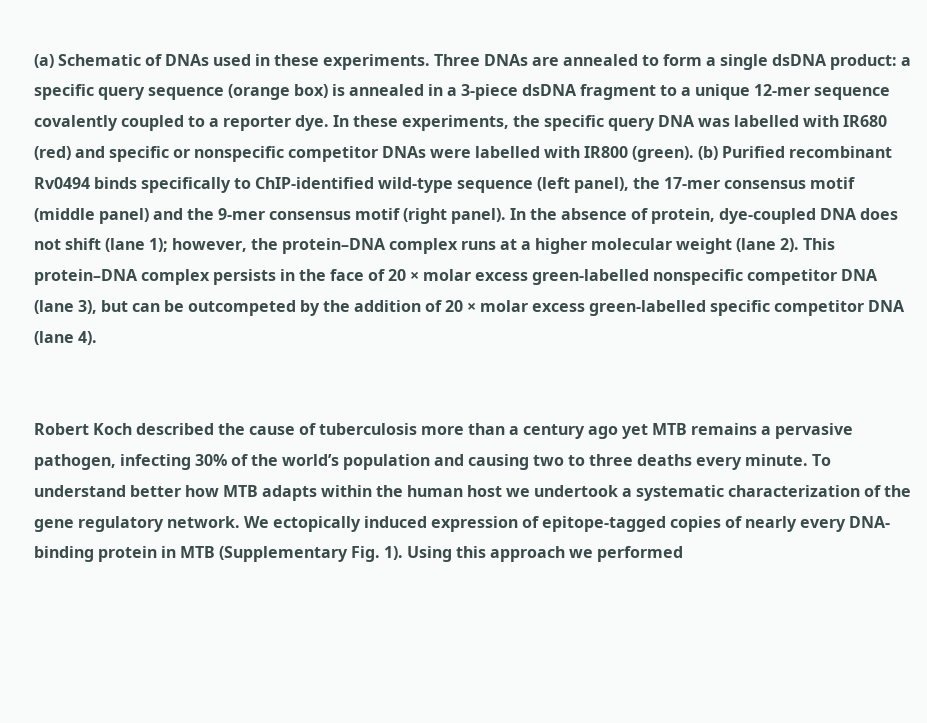(a) Schematic of DNAs used in these experiments. Three DNAs are annealed to form a single dsDNA product: a specific query sequence (orange box) is annealed in a 3-piece dsDNA fragment to a unique 12-mer sequence covalently coupled to a reporter dye. In these experiments, the specific query DNA was labelled with IR680 (red) and specific or nonspecific competitor DNAs were labelled with IR800 (green). (b) Purified recombinant Rv0494 binds specifically to ChIP-identified wild-type sequence (left panel), the 17-mer consensus motif (middle panel) and the 9-mer consensus motif (right panel). In the absence of protein, dye-coupled DNA does not shift (lane 1); however, the protein–DNA complex runs at a higher molecular weight (lane 2). This protein–DNA complex persists in the face of 20 × molar excess green-labelled nonspecific competitor DNA (lane 3), but can be outcompeted by the addition of 20 × molar excess green-labelled specific competitor DNA (lane 4).


Robert Koch described the cause of tuberculosis more than a century ago yet MTB remains a pervasive pathogen, infecting 30% of the world’s population and causing two to three deaths every minute. To understand better how MTB adapts within the human host we undertook a systematic characterization of the gene regulatory network. We ectopically induced expression of epitope-tagged copies of nearly every DNA-binding protein in MTB (Supplementary Fig. 1). Using this approach we performed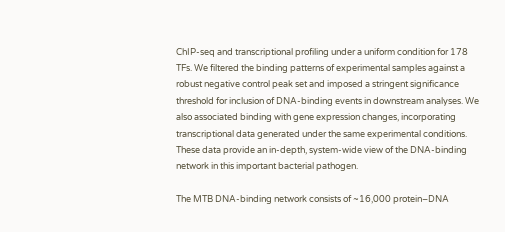ChIP-seq and transcriptional profiling under a uniform condition for 178 TFs. We filtered the binding patterns of experimental samples against a robust negative control peak set and imposed a stringent significance threshold for inclusion of DNA-binding events in downstream analyses. We also associated binding with gene expression changes, incorporating transcriptional data generated under the same experimental conditions. These data provide an in-depth, system-wide view of the DNA-binding network in this important bacterial pathogen.

The MTB DNA-binding network consists of ~16,000 protein–DNA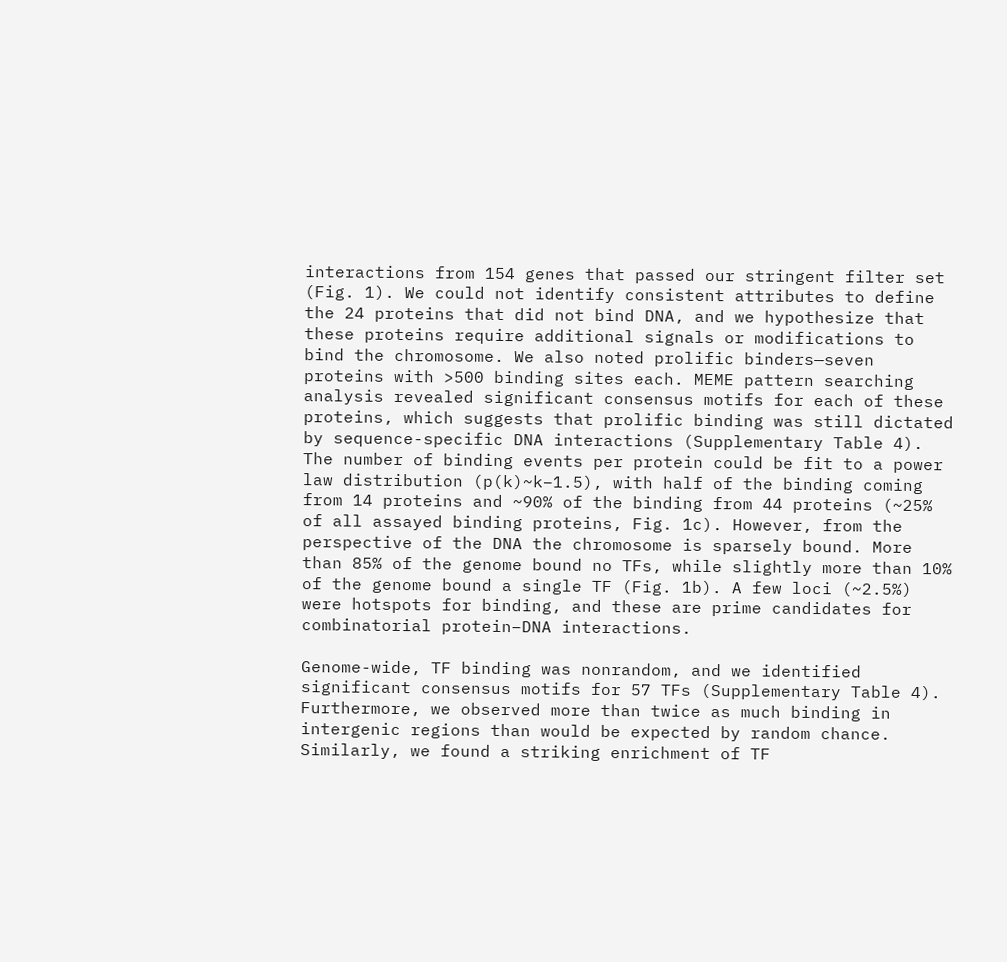interactions from 154 genes that passed our stringent filter set (Fig. 1). We could not identify consistent attributes to define the 24 proteins that did not bind DNA, and we hypothesize that these proteins require additional signals or modifications to bind the chromosome. We also noted prolific binders—seven proteins with >500 binding sites each. MEME pattern searching analysis revealed significant consensus motifs for each of these proteins, which suggests that prolific binding was still dictated by sequence-specific DNA interactions (Supplementary Table 4). The number of binding events per protein could be fit to a power law distribution (p(k)~k−1.5), with half of the binding coming from 14 proteins and ~90% of the binding from 44 proteins (~25% of all assayed binding proteins, Fig. 1c). However, from the perspective of the DNA the chromosome is sparsely bound. More than 85% of the genome bound no TFs, while slightly more than 10% of the genome bound a single TF (Fig. 1b). A few loci (~2.5%) were hotspots for binding, and these are prime candidates for combinatorial protein–DNA interactions.

Genome-wide, TF binding was nonrandom, and we identified significant consensus motifs for 57 TFs (Supplementary Table 4). Furthermore, we observed more than twice as much binding in intergenic regions than would be expected by random chance. Similarly, we found a striking enrichment of TF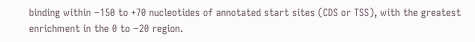binding within −150 to +70 nucleotides of annotated start sites (CDS or TSS), with the greatest enrichment in the 0 to −20 region.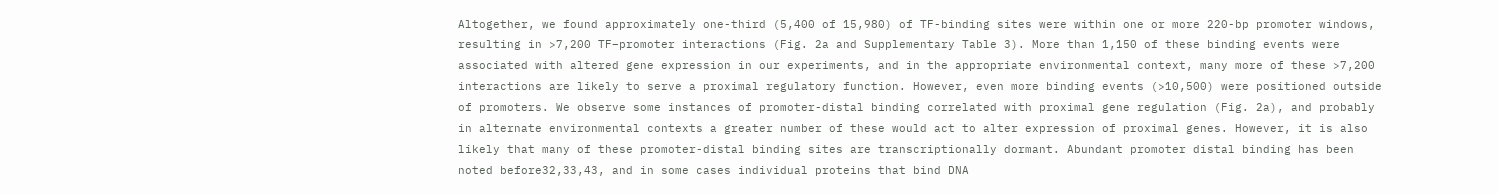Altogether, we found approximately one-third (5,400 of 15,980) of TF-binding sites were within one or more 220-bp promoter windows, resulting in >7,200 TF–promoter interactions (Fig. 2a and Supplementary Table 3). More than 1,150 of these binding events were associated with altered gene expression in our experiments, and in the appropriate environmental context, many more of these >7,200 interactions are likely to serve a proximal regulatory function. However, even more binding events (>10,500) were positioned outside of promoters. We observe some instances of promoter-distal binding correlated with proximal gene regulation (Fig. 2a), and probably in alternate environmental contexts a greater number of these would act to alter expression of proximal genes. However, it is also likely that many of these promoter-distal binding sites are transcriptionally dormant. Abundant promoter distal binding has been noted before32,33,43, and in some cases individual proteins that bind DNA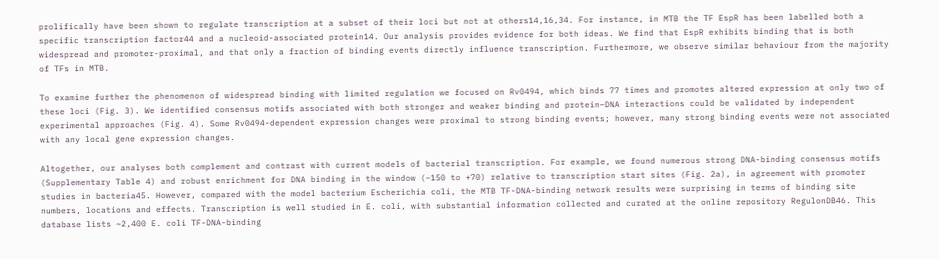prolifically have been shown to regulate transcription at a subset of their loci but not at others14,16,34. For instance, in MTB the TF EspR has been labelled both a specific transcription factor44 and a nucleoid-associated protein14. Our analysis provides evidence for both ideas. We find that EspR exhibits binding that is both widespread and promoter-proximal, and that only a fraction of binding events directly influence transcription. Furthermore, we observe similar behaviour from the majority of TFs in MTB.

To examine further the phenomenon of widespread binding with limited regulation we focused on Rv0494, which binds 77 times and promotes altered expression at only two of these loci (Fig. 3). We identified consensus motifs associated with both stronger and weaker binding and protein–DNA interactions could be validated by independent experimental approaches (Fig. 4). Some Rv0494-dependent expression changes were proximal to strong binding events; however, many strong binding events were not associated with any local gene expression changes.

Altogether, our analyses both complement and contrast with current models of bacterial transcription. For example, we found numerous strong DNA-binding consensus motifs (Supplementary Table 4) and robust enrichment for DNA binding in the window (−150 to +70) relative to transcription start sites (Fig. 2a), in agreement with promoter studies in bacteria45. However, compared with the model bacterium Escherichia coli, the MTB TF-DNA-binding network results were surprising in terms of binding site numbers, locations and effects. Transcription is well studied in E. coli, with substantial information collected and curated at the online repository RegulonDB46. This database lists ~2,400 E. coli TF-DNA-binding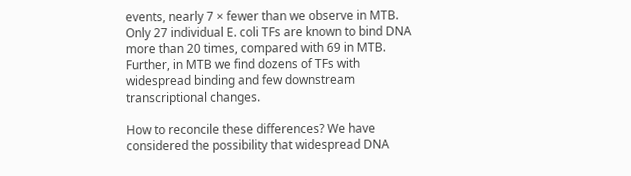events, nearly 7 × fewer than we observe in MTB. Only 27 individual E. coli TFs are known to bind DNA more than 20 times, compared with 69 in MTB. Further, in MTB we find dozens of TFs with widespread binding and few downstream transcriptional changes.

How to reconcile these differences? We have considered the possibility that widespread DNA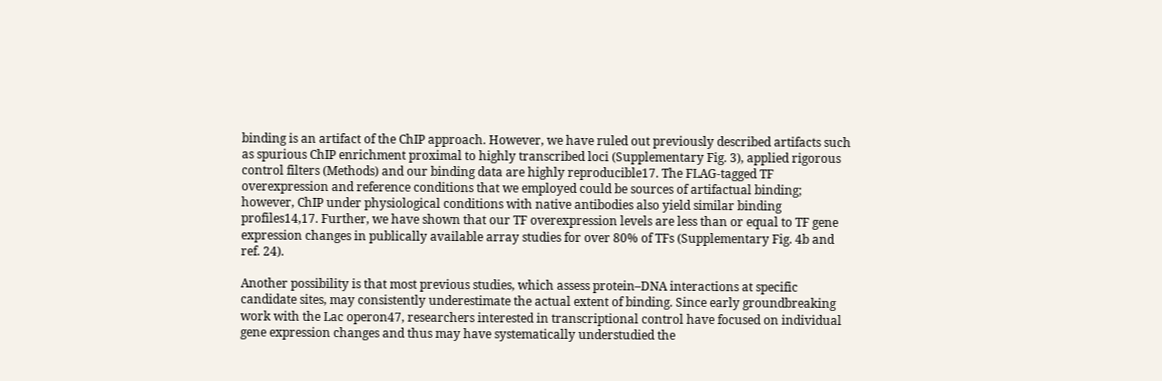binding is an artifact of the ChIP approach. However, we have ruled out previously described artifacts such as spurious ChIP enrichment proximal to highly transcribed loci (Supplementary Fig. 3), applied rigorous control filters (Methods) and our binding data are highly reproducible17. The FLAG-tagged TF overexpression and reference conditions that we employed could be sources of artifactual binding; however, ChIP under physiological conditions with native antibodies also yield similar binding profiles14,17. Further, we have shown that our TF overexpression levels are less than or equal to TF gene expression changes in publically available array studies for over 80% of TFs (Supplementary Fig. 4b and ref. 24).

Another possibility is that most previous studies, which assess protein–DNA interactions at specific candidate sites, may consistently underestimate the actual extent of binding. Since early groundbreaking work with the Lac operon47, researchers interested in transcriptional control have focused on individual gene expression changes and thus may have systematically understudied the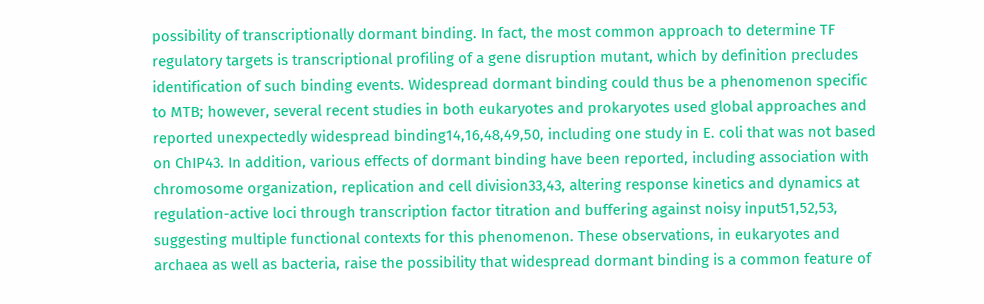possibility of transcriptionally dormant binding. In fact, the most common approach to determine TF regulatory targets is transcriptional profiling of a gene disruption mutant, which by definition precludes identification of such binding events. Widespread dormant binding could thus be a phenomenon specific to MTB; however, several recent studies in both eukaryotes and prokaryotes used global approaches and reported unexpectedly widespread binding14,16,48,49,50, including one study in E. coli that was not based on ChIP43. In addition, various effects of dormant binding have been reported, including association with chromosome organization, replication and cell division33,43, altering response kinetics and dynamics at regulation-active loci through transcription factor titration and buffering against noisy input51,52,53, suggesting multiple functional contexts for this phenomenon. These observations, in eukaryotes and archaea as well as bacteria, raise the possibility that widespread dormant binding is a common feature of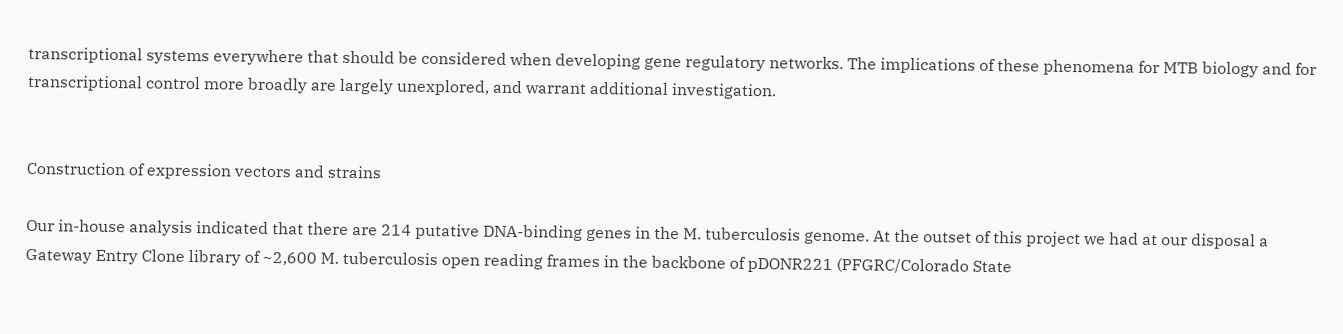transcriptional systems everywhere that should be considered when developing gene regulatory networks. The implications of these phenomena for MTB biology and for transcriptional control more broadly are largely unexplored, and warrant additional investigation.


Construction of expression vectors and strains

Our in-house analysis indicated that there are 214 putative DNA-binding genes in the M. tuberculosis genome. At the outset of this project we had at our disposal a Gateway Entry Clone library of ~2,600 M. tuberculosis open reading frames in the backbone of pDONR221 (PFGRC/Colorado State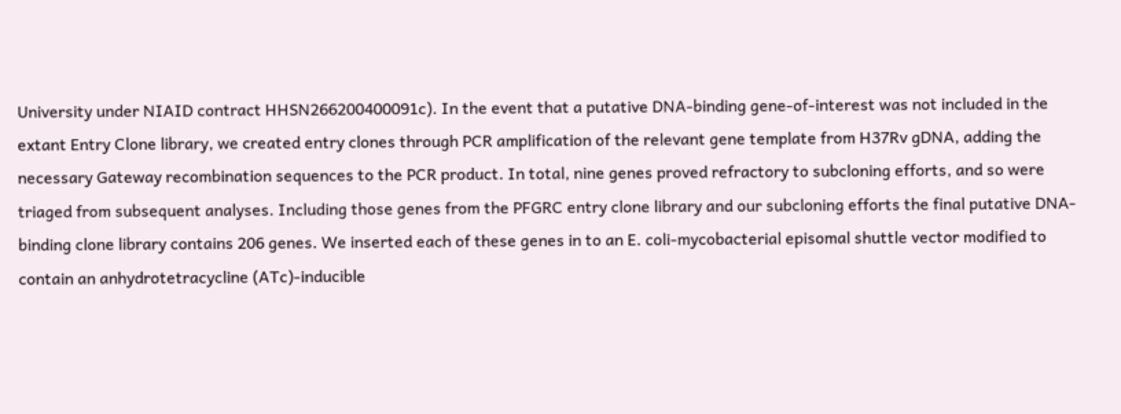University under NIAID contract HHSN266200400091c). In the event that a putative DNA-binding gene-of-interest was not included in the extant Entry Clone library, we created entry clones through PCR amplification of the relevant gene template from H37Rv gDNA, adding the necessary Gateway recombination sequences to the PCR product. In total, nine genes proved refractory to subcloning efforts, and so were triaged from subsequent analyses. Including those genes from the PFGRC entry clone library and our subcloning efforts the final putative DNA-binding clone library contains 206 genes. We inserted each of these genes in to an E. coli-mycobacterial episomal shuttle vector modified to contain an anhydrotetracycline (ATc)-inducible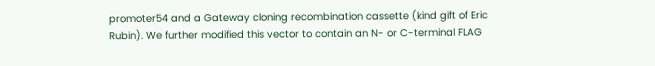promoter54 and a Gateway cloning recombination cassette (kind gift of Eric Rubin). We further modified this vector to contain an N- or C-terminal FLAG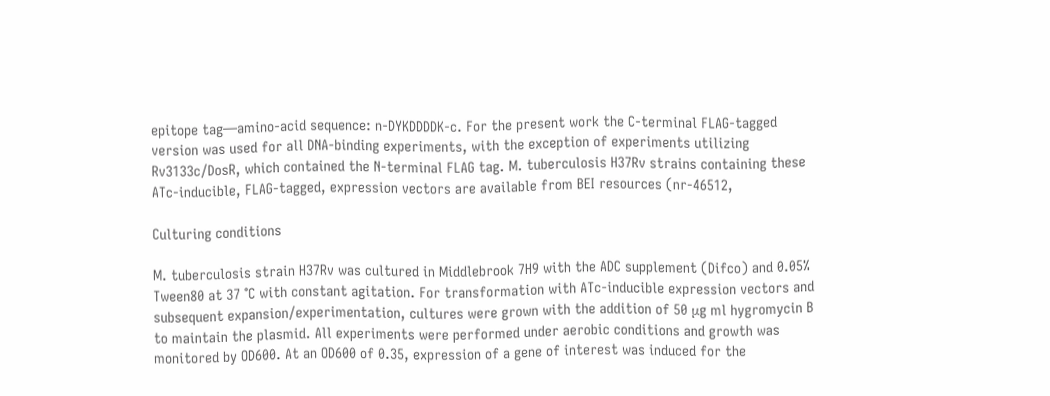epitope tag—amino-acid sequence: n-DYKDDDDK-c. For the present work the C-terminal FLAG-tagged version was used for all DNA-binding experiments, with the exception of experiments utilizing Rv3133c/DosR, which contained the N-terminal FLAG tag. M. tuberculosis H37Rv strains containing these ATc-inducible, FLAG-tagged, expression vectors are available from BEI resources (nr-46512,

Culturing conditions

M. tuberculosis strain H37Rv was cultured in Middlebrook 7H9 with the ADC supplement (Difco) and 0.05% Tween80 at 37 °C with constant agitation. For transformation with ATc-inducible expression vectors and subsequent expansion/experimentation, cultures were grown with the addition of 50 μg ml hygromycin B to maintain the plasmid. All experiments were performed under aerobic conditions and growth was monitored by OD600. At an OD600 of 0.35, expression of a gene of interest was induced for the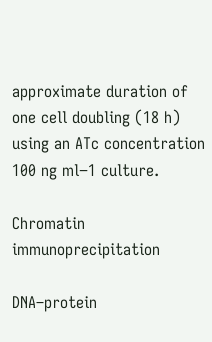approximate duration of one cell doubling (18 h) using an ATc concentration 100 ng ml−1 culture.

Chromatin immunoprecipitation

DNA–protein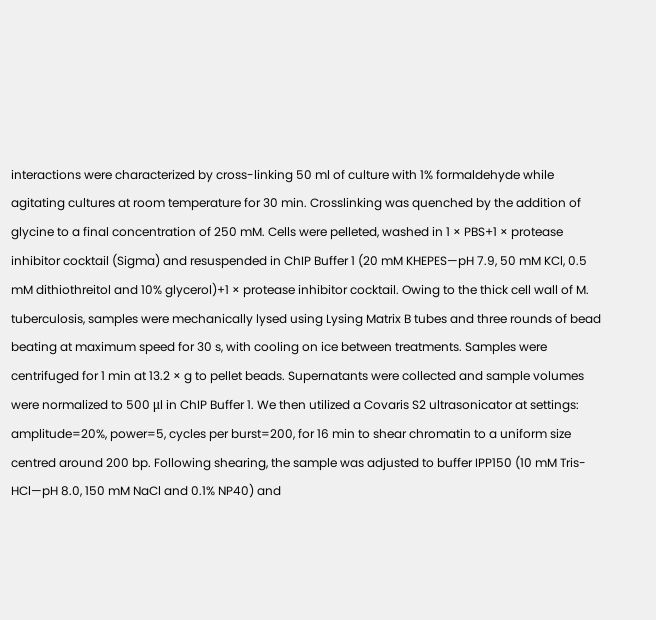interactions were characterized by cross-linking 50 ml of culture with 1% formaldehyde while agitating cultures at room temperature for 30 min. Crosslinking was quenched by the addition of glycine to a final concentration of 250 mM. Cells were pelleted, washed in 1 × PBS+1 × protease inhibitor cocktail (Sigma) and resuspended in ChIP Buffer 1 (20 mM KHEPES—pH 7.9, 50 mM KCl, 0.5 mM dithiothreitol and 10% glycerol)+1 × protease inhibitor cocktail. Owing to the thick cell wall of M. tuberculosis, samples were mechanically lysed using Lysing Matrix B tubes and three rounds of bead beating at maximum speed for 30 s, with cooling on ice between treatments. Samples were centrifuged for 1 min at 13.2 × g to pellet beads. Supernatants were collected and sample volumes were normalized to 500 μl in ChIP Buffer 1. We then utilized a Covaris S2 ultrasonicator at settings: amplitude=20%, power=5, cycles per burst=200, for 16 min to shear chromatin to a uniform size centred around 200 bp. Following shearing, the sample was adjusted to buffer IPP150 (10 mM Tris-HCl—pH 8.0, 150 mM NaCl and 0.1% NP40) and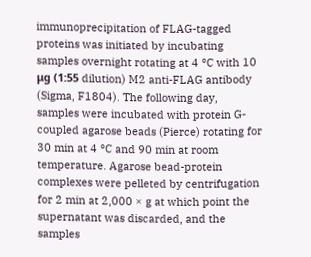immunoprecipitation of FLAG-tagged proteins was initiated by incubating samples overnight rotating at 4 °C with 10 μg (1:55 dilution) M2 anti-FLAG antibody (Sigma, F1804). The following day, samples were incubated with protein G-coupled agarose beads (Pierce) rotating for 30 min at 4 °C and 90 min at room temperature. Agarose bead-protein complexes were pelleted by centrifugation for 2 min at 2,000 × g at which point the supernatant was discarded, and the samples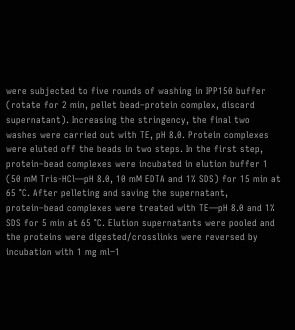were subjected to five rounds of washing in IPP150 buffer (rotate for 2 min, pellet bead–protein complex, discard supernatant). Increasing the stringency, the final two washes were carried out with TE, pH 8.0. Protein complexes were eluted off the beads in two steps. In the first step, protein–bead complexes were incubated in elution buffer 1 (50 mM Tris-HCl—pH 8.0, 10 mM EDTA and 1% SDS) for 15 min at 65 °C. After pelleting and saving the supernatant, protein–bead complexes were treated with TE—pH 8.0 and 1% SDS for 5 min at 65 °C. Elution supernatants were pooled and the proteins were digested/crosslinks were reversed by incubation with 1 mg ml−1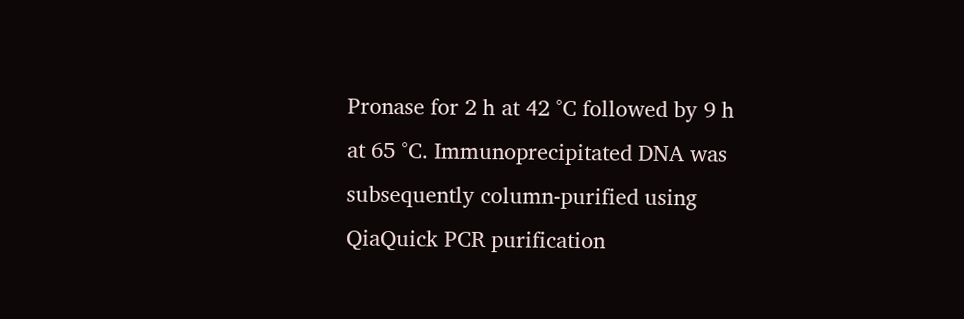Pronase for 2 h at 42 °C followed by 9 h at 65 °C. Immunoprecipitated DNA was subsequently column-purified using QiaQuick PCR purification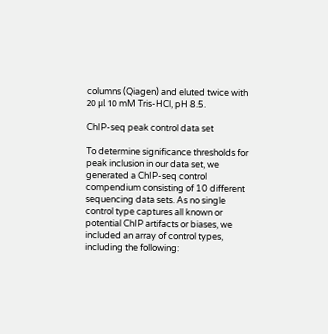columns (Qiagen) and eluted twice with 20 μl 10 mM Tris-HCl, pH 8.5.

ChIP-seq peak control data set

To determine significance thresholds for peak inclusion in our data set, we generated a ChIP-seq control compendium consisting of 10 different sequencing data sets. As no single control type captures all known or potential ChIP artifacts or biases, we included an array of control types, including the following: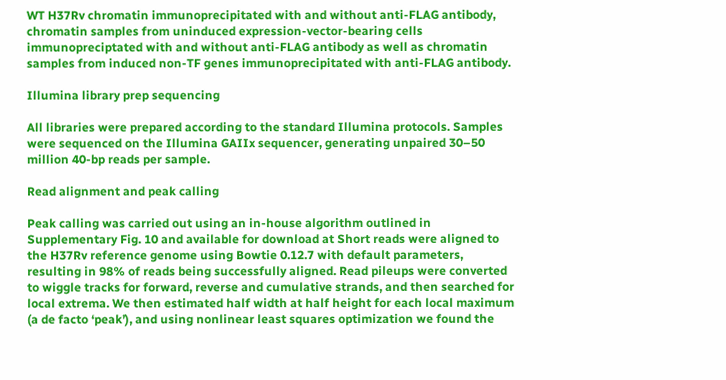WT H37Rv chromatin immunoprecipitated with and without anti-FLAG antibody, chromatin samples from uninduced expression-vector-bearing cells immunopreciptated with and without anti-FLAG antibody as well as chromatin samples from induced non-TF genes immunoprecipitated with anti-FLAG antibody.

Illumina library prep sequencing

All libraries were prepared according to the standard Illumina protocols. Samples were sequenced on the Illumina GAIIx sequencer, generating unpaired 30–50 million 40-bp reads per sample.

Read alignment and peak calling

Peak calling was carried out using an in-house algorithm outlined in Supplementary Fig. 10 and available for download at Short reads were aligned to the H37Rv reference genome using Bowtie 0.12.7 with default parameters, resulting in 98% of reads being successfully aligned. Read pileups were converted to wiggle tracks for forward, reverse and cumulative strands, and then searched for local extrema. We then estimated half width at half height for each local maximum (a de facto ‘peak’), and using nonlinear least squares optimization we found the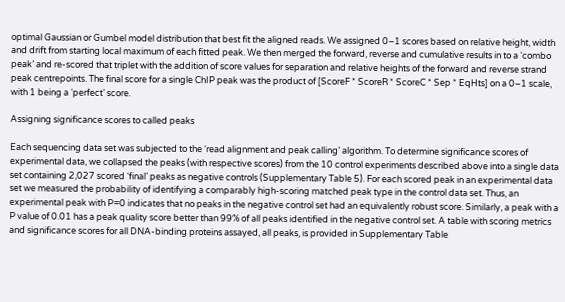optimal Gaussian or Gumbel model distribution that best fit the aligned reads. We assigned 0–1 scores based on relative height, width and drift from starting local maximum of each fitted peak. We then merged the forward, reverse and cumulative results in to a ‘combo peak’ and re-scored that triplet with the addition of score values for separation and relative heights of the forward and reverse strand peak centrepoints. The final score for a single ChIP peak was the product of [ScoreF * ScoreR * ScoreC * Sep * EqHts] on a 0–1 scale, with 1 being a ‘perfect’ score.

Assigning significance scores to called peaks

Each sequencing data set was subjected to the ‘read alignment and peak calling’ algorithm. To determine significance scores of experimental data, we collapsed the peaks (with respective scores) from the 10 control experiments described above into a single data set containing 2,027 scored ‘final’ peaks as negative controls (Supplementary Table 5). For each scored peak in an experimental data set we measured the probability of identifying a comparably high-scoring matched peak type in the control data set. Thus, an experimental peak with P=0 indicates that no peaks in the negative control set had an equivalently robust score. Similarly, a peak with a P value of 0.01 has a peak quality score better than 99% of all peaks identified in the negative control set. A table with scoring metrics and significance scores for all DNA-binding proteins assayed, all peaks, is provided in Supplementary Table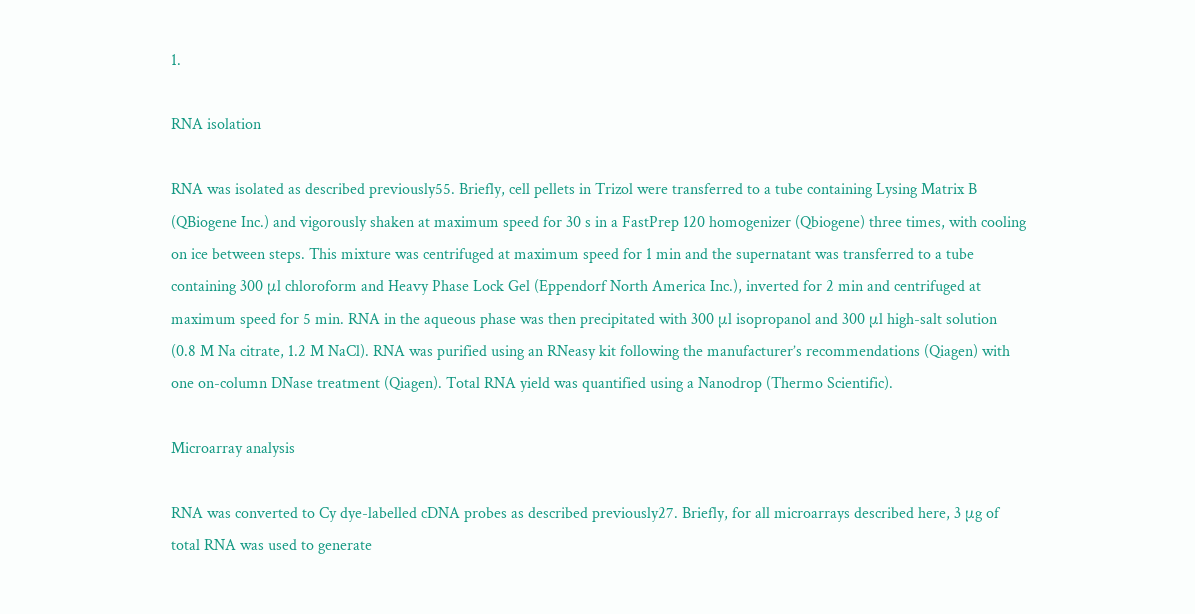1.

RNA isolation

RNA was isolated as described previously55. Briefly, cell pellets in Trizol were transferred to a tube containing Lysing Matrix B (QBiogene Inc.) and vigorously shaken at maximum speed for 30 s in a FastPrep 120 homogenizer (Qbiogene) three times, with cooling on ice between steps. This mixture was centrifuged at maximum speed for 1 min and the supernatant was transferred to a tube containing 300 μl chloroform and Heavy Phase Lock Gel (Eppendorf North America Inc.), inverted for 2 min and centrifuged at maximum speed for 5 min. RNA in the aqueous phase was then precipitated with 300 μl isopropanol and 300 μl high-salt solution (0.8 M Na citrate, 1.2 M NaCl). RNA was purified using an RNeasy kit following the manufacturer’s recommendations (Qiagen) with one on-column DNase treatment (Qiagen). Total RNA yield was quantified using a Nanodrop (Thermo Scientific).

Microarray analysis

RNA was converted to Cy dye-labelled cDNA probes as described previously27. Briefly, for all microarrays described here, 3 μg of total RNA was used to generate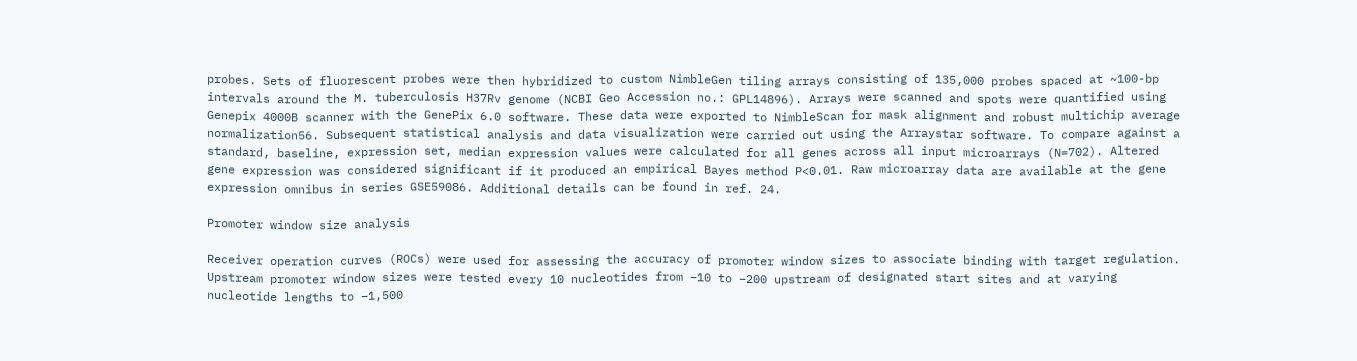probes. Sets of fluorescent probes were then hybridized to custom NimbleGen tiling arrays consisting of 135,000 probes spaced at ~100-bp intervals around the M. tuberculosis H37Rv genome (NCBI Geo Accession no.: GPL14896). Arrays were scanned and spots were quantified using Genepix 4000B scanner with the GenePix 6.0 software. These data were exported to NimbleScan for mask alignment and robust multichip average normalization56. Subsequent statistical analysis and data visualization were carried out using the Arraystar software. To compare against a standard, baseline, expression set, median expression values were calculated for all genes across all input microarrays (N=702). Altered gene expression was considered significant if it produced an empirical Bayes method P<0.01. Raw microarray data are available at the gene expression omnibus in series GSE59086. Additional details can be found in ref. 24.

Promoter window size analysis

Receiver operation curves (ROCs) were used for assessing the accuracy of promoter window sizes to associate binding with target regulation. Upstream promoter window sizes were tested every 10 nucleotides from −10 to −200 upstream of designated start sites and at varying nucleotide lengths to −1,500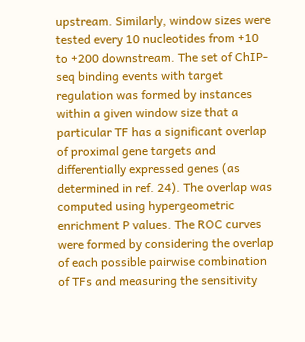upstream. Similarly, window sizes were tested every 10 nucleotides from +10 to +200 downstream. The set of ChIP-seq binding events with target regulation was formed by instances within a given window size that a particular TF has a significant overlap of proximal gene targets and differentially expressed genes (as determined in ref. 24). The overlap was computed using hypergeometric enrichment P values. The ROC curves were formed by considering the overlap of each possible pairwise combination of TFs and measuring the sensitivity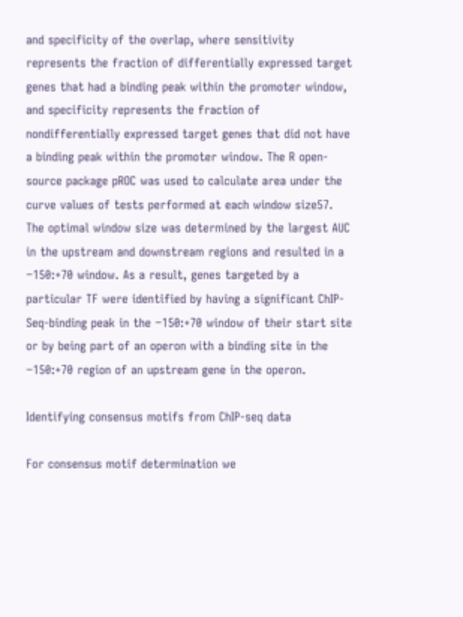and specificity of the overlap, where sensitivity represents the fraction of differentially expressed target genes that had a binding peak within the promoter window, and specificity represents the fraction of nondifferentially expressed target genes that did not have a binding peak within the promoter window. The R open-source package pROC was used to calculate area under the curve values of tests performed at each window size57. The optimal window size was determined by the largest AUC in the upstream and downstream regions and resulted in a −150:+70 window. As a result, genes targeted by a particular TF were identified by having a significant ChIP-Seq-binding peak in the −150:+70 window of their start site or by being part of an operon with a binding site in the −150:+70 region of an upstream gene in the operon.

Identifying consensus motifs from ChIP-seq data

For consensus motif determination we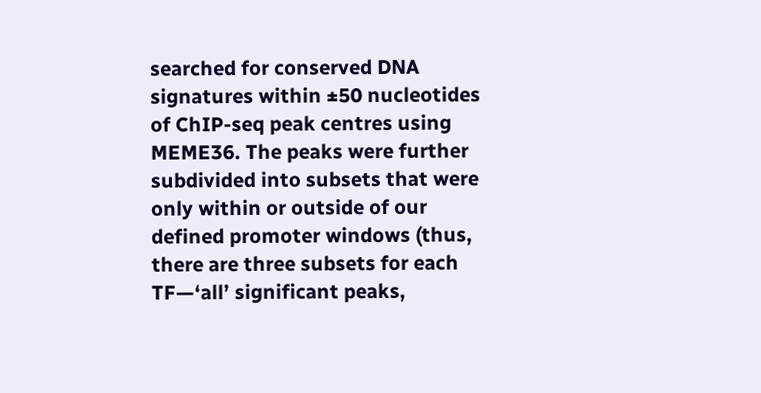searched for conserved DNA signatures within ±50 nucleotides of ChIP-seq peak centres using MEME36. The peaks were further subdivided into subsets that were only within or outside of our defined promoter windows (thus, there are three subsets for each TF—‘all’ significant peaks,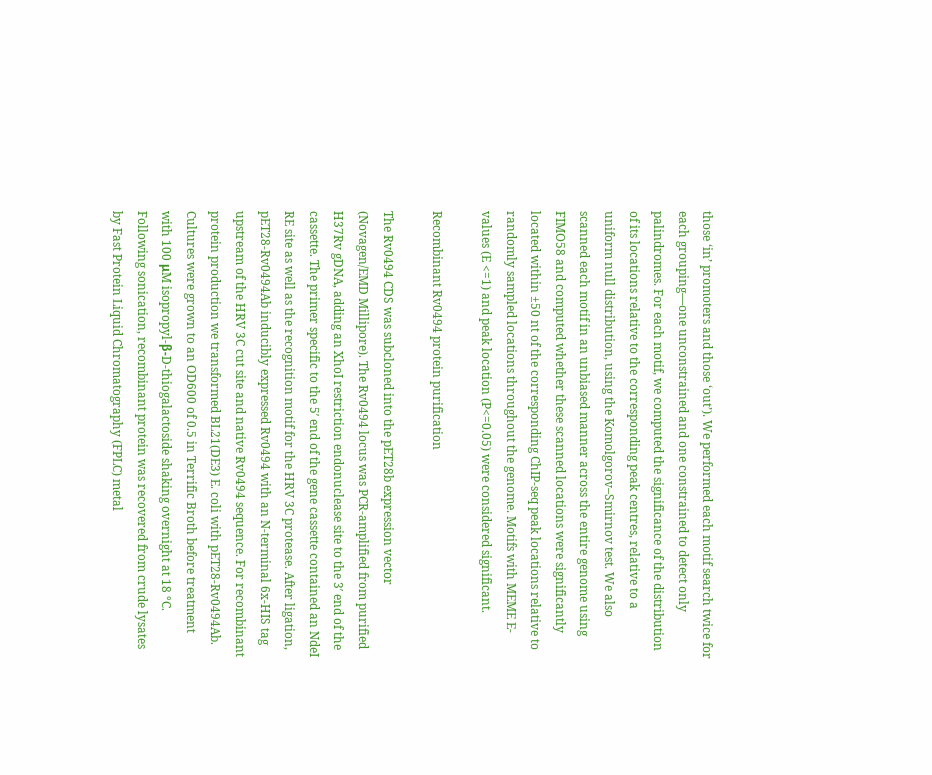those ‘in’ promoters and those ‘out’). We performed each motif search twice for each grouping—one unconstrained and one constrained to detect only palindromes. For each motif, we computed the significance of the distribution of its locations relative to the corresponding peak centres, relative to a uniform null distribution, using the Komolgorov–Smirnov test. We also scanned each motif in an unbiased manner across the entire genome using FIMO58 and computed whether these scanned locations were significantly located within ±50 nt of the corresponding ChIP-seq peak locations relative to randomly sampled locations throughout the genome. Motifs with MEME E-values (E <=1) and peak location (P<=0.05) were considered significant.

Recombinant Rv0494 protein purification

The Rv0494 CDS was subcloned into the pET28b expression vector (Novagen/EMD Millipore). The Rv0494 locus was PCR-amplified from purified H37Rv gDNA, adding an XhoI restriction endonuclease site to the 3′ end of the cassette. The primer specific to the 5′ end of the gene cassette contained an NdeI RE site as well as the recognition motif for the HRV 3C protease. After ligation, pET28-Rv0494Ab inducibly expressed Rv0494 with an N-terminal 6x-HIS tag upstream of the HRV 3C cut site and native Rv0494 sequence. For recombinant protein production we transformed BL21(DE3) E. coli with pET28-Rv0494Ab. Cultures were grown to an OD600 of 0.5 in Terrific Broth before treatment with 100 μM isopropyl-β-D-thiogalactoside shaking overnight at 18 °C. Following sonication, recombinant protein was recovered from crude lysates by Fast Protein Liquid Chromatography (FPLC) metal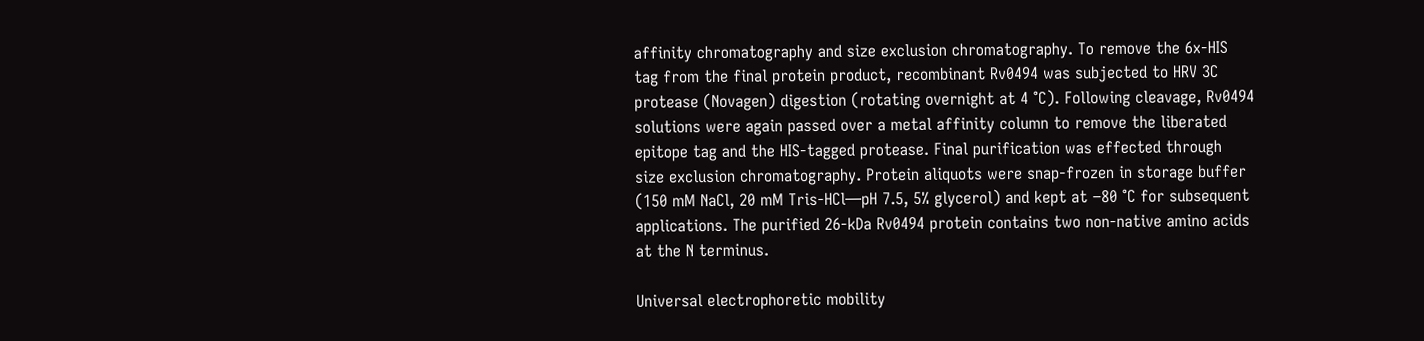affinity chromatography and size exclusion chromatography. To remove the 6x-HIS tag from the final protein product, recombinant Rv0494 was subjected to HRV 3C protease (Novagen) digestion (rotating overnight at 4 °C). Following cleavage, Rv0494 solutions were again passed over a metal affinity column to remove the liberated epitope tag and the HIS-tagged protease. Final purification was effected through size exclusion chromatography. Protein aliquots were snap-frozen in storage buffer (150 mM NaCl, 20 mM Tris-HCl—pH 7.5, 5% glycerol) and kept at −80 °C for subsequent applications. The purified 26-kDa Rv0494 protein contains two non-native amino acids at the N terminus.

Universal electrophoretic mobility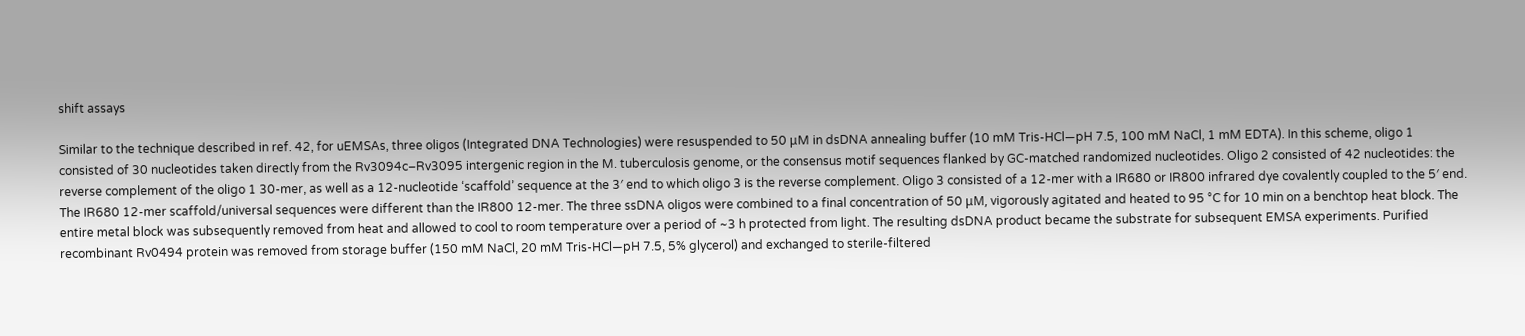shift assays

Similar to the technique described in ref. 42, for uEMSAs, three oligos (Integrated DNA Technologies) were resuspended to 50 μM in dsDNA annealing buffer (10 mM Tris-HCl—pH 7.5, 100 mM NaCl, 1 mM EDTA). In this scheme, oligo 1 consisted of 30 nucleotides taken directly from the Rv3094c–Rv3095 intergenic region in the M. tuberculosis genome, or the consensus motif sequences flanked by GC-matched randomized nucleotides. Oligo 2 consisted of 42 nucleotides: the reverse complement of the oligo 1 30-mer, as well as a 12-nucleotide ‘scaffold’ sequence at the 3′ end to which oligo 3 is the reverse complement. Oligo 3 consisted of a 12-mer with a IR680 or IR800 infrared dye covalently coupled to the 5′ end. The IR680 12-mer scaffold/universal sequences were different than the IR800 12-mer. The three ssDNA oligos were combined to a final concentration of 50 μM, vigorously agitated and heated to 95 °C for 10 min on a benchtop heat block. The entire metal block was subsequently removed from heat and allowed to cool to room temperature over a period of ~3 h protected from light. The resulting dsDNA product became the substrate for subsequent EMSA experiments. Purified recombinant Rv0494 protein was removed from storage buffer (150 mM NaCl, 20 mM Tris-HCl—pH 7.5, 5% glycerol) and exchanged to sterile-filtered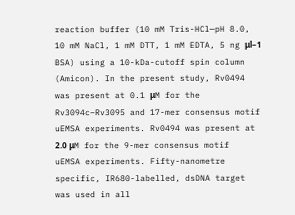reaction buffer (10 mM Tris-HCl—pH 8.0, 10 mM NaCl, 1 mM DTT, 1 mM EDTA, 5 ng μl−1 BSA) using a 10-kDa-cutoff spin column (Amicon). In the present study, Rv0494 was present at 0.1 μM for the Rv3094c–Rv3095 and 17-mer consensus motif uEMSA experiments. Rv0494 was present at 2.0 μM for the 9-mer consensus motif uEMSA experiments. Fifty-nanometre specific, IR680-labelled, dsDNA target was used in all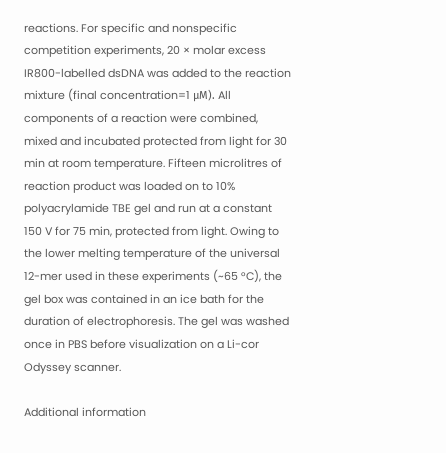reactions. For specific and nonspecific competition experiments, 20 × molar excess IR800-labelled dsDNA was added to the reaction mixture (final concentration=1 μM). All components of a reaction were combined, mixed and incubated protected from light for 30 min at room temperature. Fifteen microlitres of reaction product was loaded on to 10% polyacrylamide TBE gel and run at a constant 150 V for 75 min, protected from light. Owing to the lower melting temperature of the universal 12-mer used in these experiments (~65 °C), the gel box was contained in an ice bath for the duration of electrophoresis. The gel was washed once in PBS before visualization on a Li-cor Odyssey scanner.

Additional information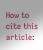How to cite this article: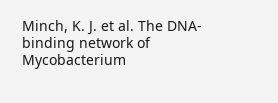Minch, K. J. et al. The DNA-binding network of Mycobacterium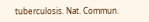tuberculosis. Nat. Commun.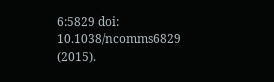6:5829 doi: 10.1038/ncomms6829 (2015).